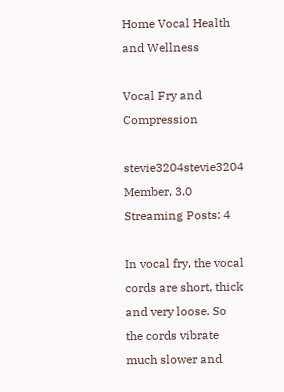Home Vocal Health and Wellness

Vocal Fry and Compression

stevie3204stevie3204 Member, 3.0 Streaming Posts: 4

In vocal fry, the vocal cords are short, thick and very loose. So the cords vibrate much slower and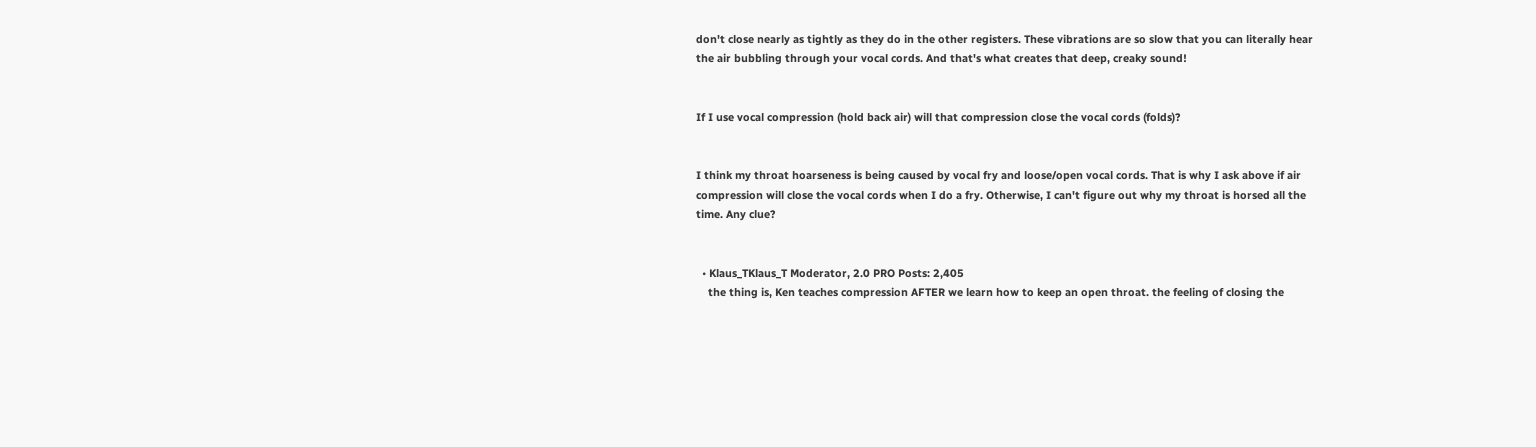don't close nearly as tightly as they do in the other registers. These vibrations are so slow that you can literally hear the air bubbling through your vocal cords. And that's what creates that deep, creaky sound!


If I use vocal compression (hold back air) will that compression close the vocal cords (folds)?


I think my throat hoarseness is being caused by vocal fry and loose/open vocal cords. That is why I ask above if air compression will close the vocal cords when I do a fry. Otherwise, I can't figure out why my throat is horsed all the time. Any clue?


  • Klaus_TKlaus_T Moderator, 2.0 PRO Posts: 2,405
    the thing is, Ken teaches compression AFTER we learn how to keep an open throat. the feeling of closing the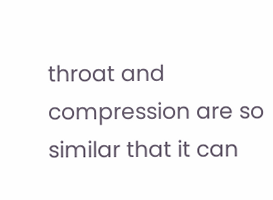throat and compression are so similar that it can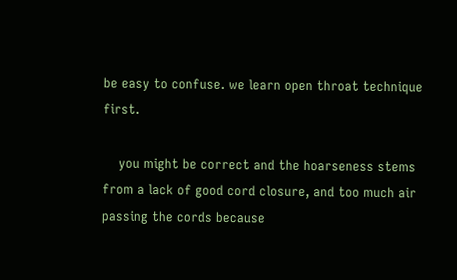be easy to confuse. we learn open throat technique first.

    you might be correct and the hoarseness stems from a lack of good cord closure, and too much air passing the cords because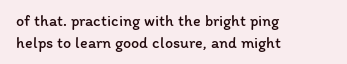of that. practicing with the bright ping helps to learn good closure, and might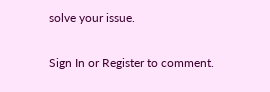solve your issue.

Sign In or Register to comment.